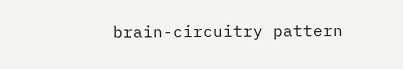brain-circuitry pattern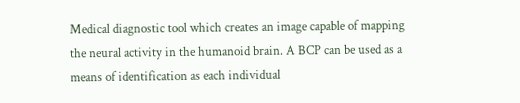Medical diagnostic tool which creates an image capable of mapping the neural activity in the humanoid brain. A BCP can be used as a means of identification as each individual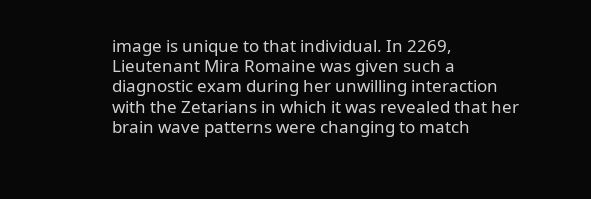image is unique to that individual. In 2269, Lieutenant Mira Romaine was given such a diagnostic exam during her unwilling interaction with the Zetarians in which it was revealed that her brain wave patterns were changing to match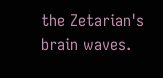the Zetarian's brain waves.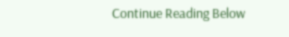Continue Reading Below